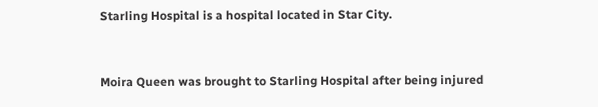Starling Hospital is a hospital located in Star City.


Moira Queen was brought to Starling Hospital after being injured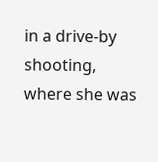in a drive-by shooting, where she was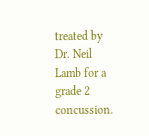treated by Dr. Neil Lamb for a grade 2 concussion.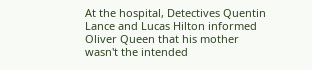At the hospital, Detectives Quentin Lance and Lucas Hilton informed Oliver Queen that his mother wasn't the intended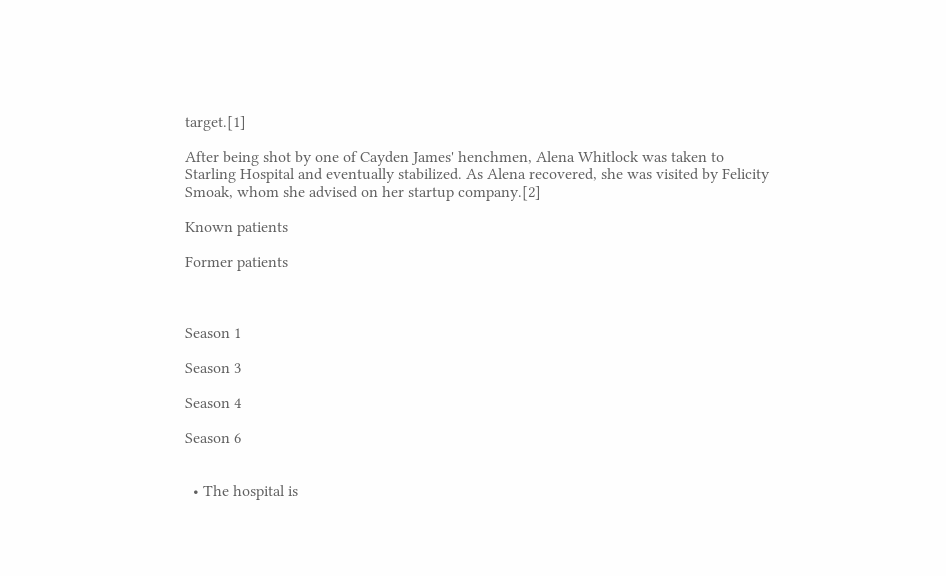target.[1]

After being shot by one of Cayden James' henchmen, Alena Whitlock was taken to Starling Hospital and eventually stabilized. As Alena recovered, she was visited by Felicity Smoak, whom she advised on her startup company.[2]

Known patients

Former patients



Season 1

Season 3

Season 4

Season 6


  • The hospital is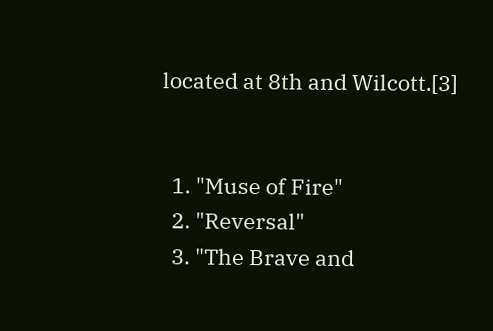located at 8th and Wilcott.[3]


  1. "Muse of Fire"
  2. "Reversal"
  3. "The Brave and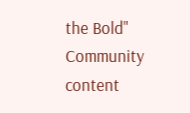the Bold"
Community content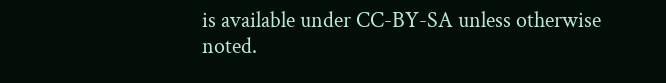is available under CC-BY-SA unless otherwise noted.